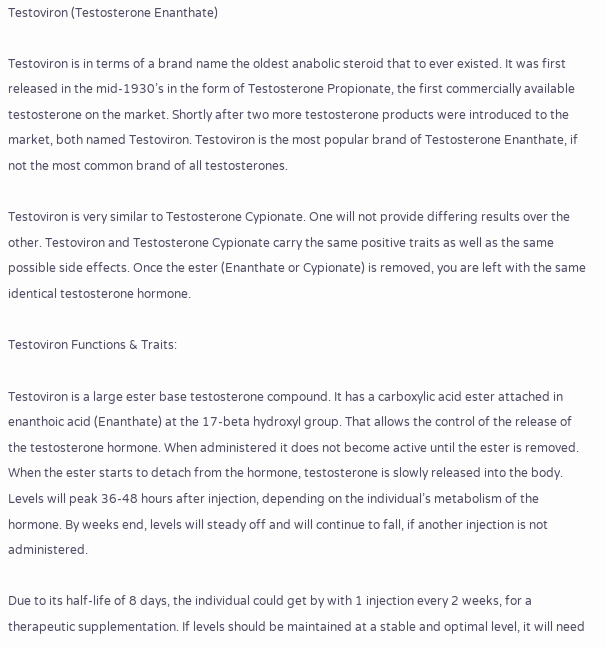Testoviron (Testosterone Enanthate)

Testoviron is in terms of a brand name the oldest anabolic steroid that to ever existed. It was first released in the mid-1930’s in the form of Testosterone Propionate, the first commercially available testosterone on the market. Shortly after two more testosterone products were introduced to the market, both named Testoviron. Testoviron is the most popular brand of Testosterone Enanthate, if not the most common brand of all testosterones.

Testoviron is very similar to Testosterone Cypionate. One will not provide differing results over the other. Testoviron and Testosterone Cypionate carry the same positive traits as well as the same possible side effects. Once the ester (Enanthate or Cypionate) is removed, you are left with the same identical testosterone hormone.

Testoviron Functions & Traits:

Testoviron is a large ester base testosterone compound. It has a carboxylic acid ester attached in enanthoic acid (Enanthate) at the 17-beta hydroxyl group. That allows the control of the release of the testosterone hormone. When administered it does not become active until the ester is removed. When the ester starts to detach from the hormone, testosterone is slowly released into the body. Levels will peak 36-48 hours after injection, depending on the individual’s metabolism of the hormone. By weeks end, levels will steady off and will continue to fall, if another injection is not administered.

Due to its half-life of 8 days, the individual could get by with 1 injection every 2 weeks, for a therapeutic supplementation. If levels should be maintained at a stable and optimal level, it will need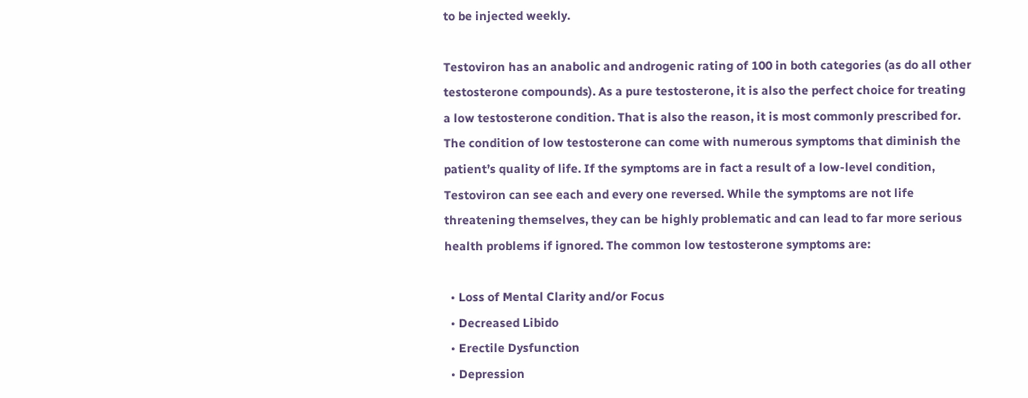to be injected weekly.

Testoviron has an anabolic and androgenic rating of 100 in both categories (as do all other testosterone compounds). As a pure testosterone, it is also the perfect choice for treating a low testosterone condition. That is also the reason, it is most commonly prescribed for. The condition of low testosterone can come with numerous symptoms that diminish the patient’s quality of life. If the symptoms are in fact a result of a low-level condition, Testoviron can see each and every one reversed. While the symptoms are not life threatening themselves, they can be highly problematic and can lead to far more serious health problems if ignored. The common low testosterone symptoms are:

  • Loss of Mental Clarity and/or Focus
  • Decreased Libido
  • Erectile Dysfunction
  • Depression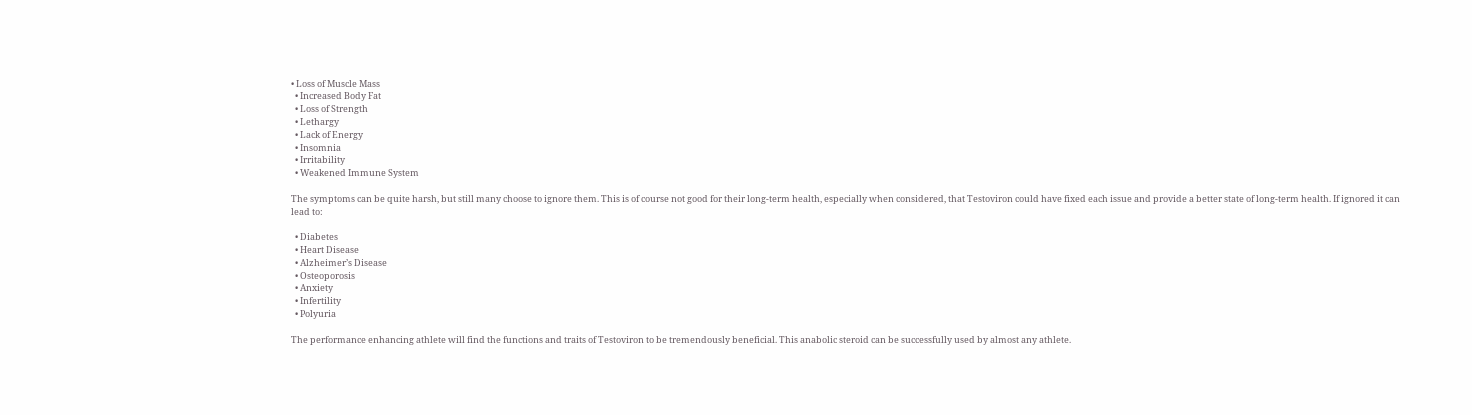• Loss of Muscle Mass
  • Increased Body Fat
  • Loss of Strength
  • Lethargy
  • Lack of Energy
  • Insomnia
  • Irritability
  • Weakened Immune System

The symptoms can be quite harsh, but still many choose to ignore them. This is of course not good for their long-term health, especially when considered, that Testoviron could have fixed each issue and provide a better state of long-term health. If ignored it can lead to:

  • Diabetes
  • Heart Disease
  • Alzheimer’s Disease
  • Osteoporosis
  • Anxiety
  • Infertility
  • Polyuria

The performance enhancing athlete will find the functions and traits of Testoviron to be tremendously beneficial. This anabolic steroid can be successfully used by almost any athlete.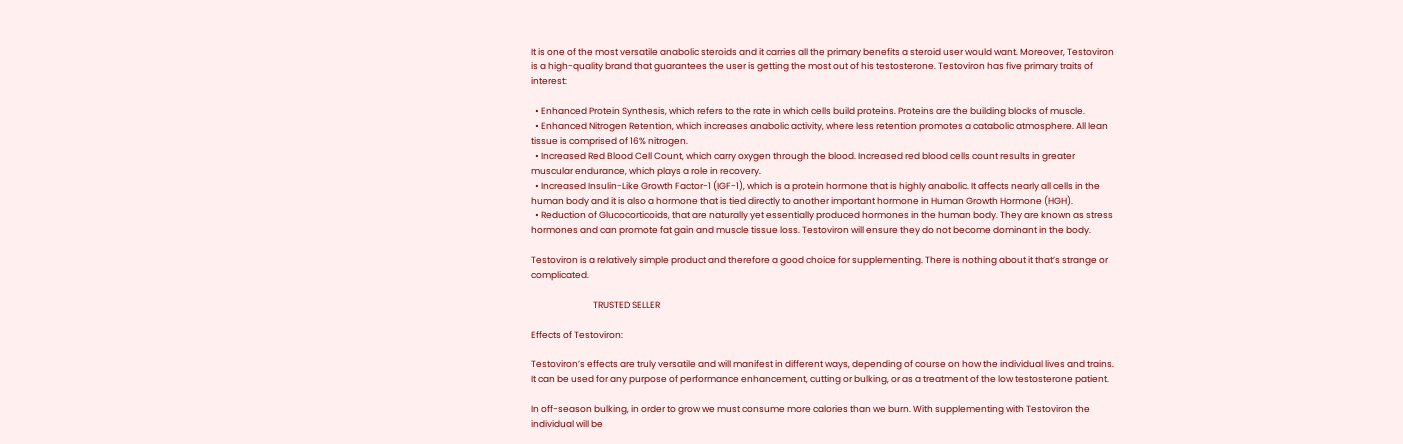It is one of the most versatile anabolic steroids and it carries all the primary benefits a steroid user would want. Moreover, Testoviron is a high-quality brand that guarantees the user is getting the most out of his testosterone. Testoviron has five primary traits of interest:

  • Enhanced Protein Synthesis, which refers to the rate in which cells build proteins. Proteins are the building blocks of muscle.
  • Enhanced Nitrogen Retention, which increases anabolic activity, where less retention promotes a catabolic atmosphere. All lean tissue is comprised of 16% nitrogen.
  • Increased Red Blood Cell Count, which carry oxygen through the blood. Increased red blood cells count results in greater muscular endurance, which plays a role in recovery.
  • Increased Insulin-Like Growth Factor-1 (IGF-1), which is a protein hormone that is highly anabolic. It affects nearly all cells in the human body and it is also a hormone that is tied directly to another important hormone in Human Growth Hormone (HGH).
  • Reduction of Glucocorticoids, that are naturally yet essentially produced hormones in the human body. They are known as stress hormones and can promote fat gain and muscle tissue loss. Testoviron will ensure they do not become dominant in the body.

Testoviron is a relatively simple product and therefore a good choice for supplementing. There is nothing about it that’s strange or complicated.

                               TRUSTED SELLER

Effects of Testoviron:

Testoviron’s effects are truly versatile and will manifest in different ways, depending of course on how the individual lives and trains. It can be used for any purpose of performance enhancement, cutting or bulking, or as a treatment of the low testosterone patient.

In off-season bulking, in order to grow we must consume more calories than we burn. With supplementing with Testoviron the individual will be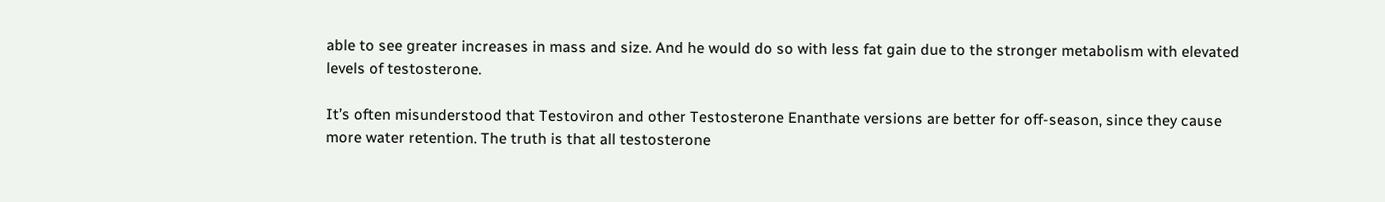able to see greater increases in mass and size. And he would do so with less fat gain due to the stronger metabolism with elevated levels of testosterone.

It’s often misunderstood that Testoviron and other Testosterone Enanthate versions are better for off-season, since they cause more water retention. The truth is that all testosterone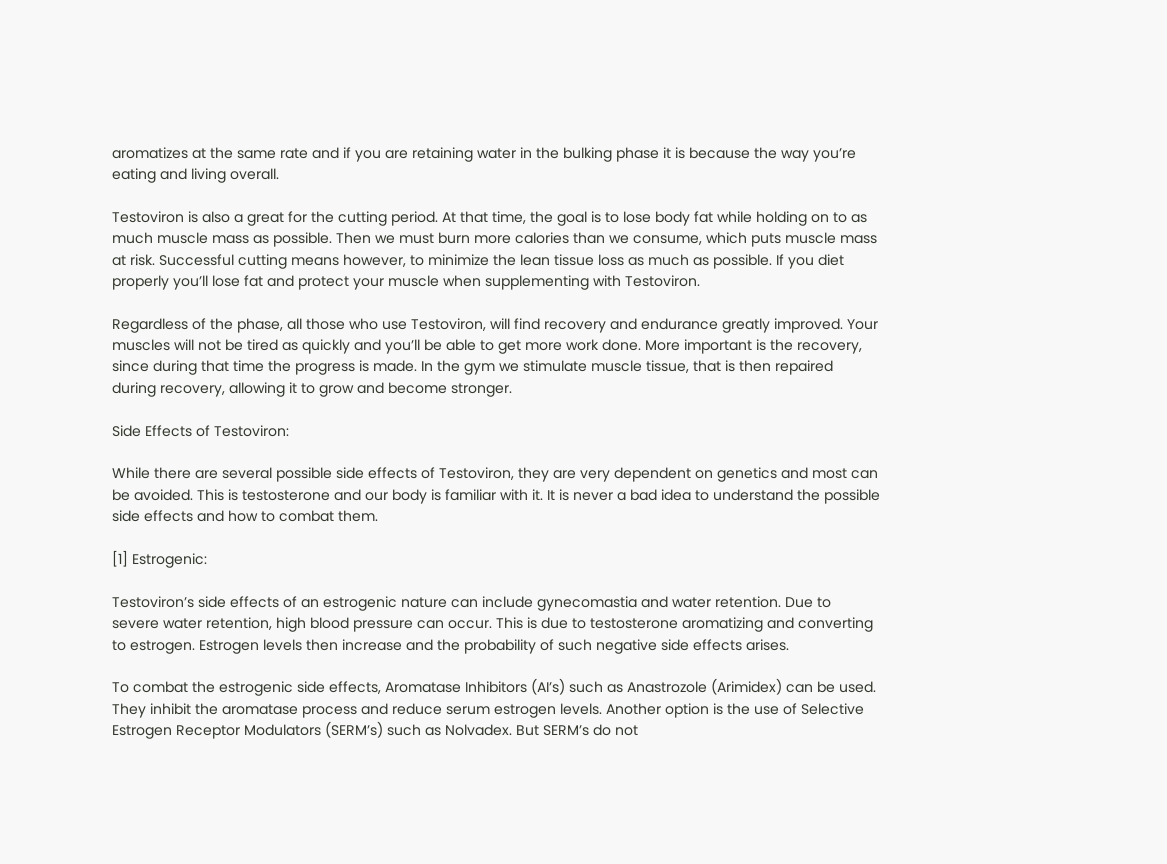aromatizes at the same rate and if you are retaining water in the bulking phase it is because the way you’re eating and living overall.

Testoviron is also a great for the cutting period. At that time, the goal is to lose body fat while holding on to as much muscle mass as possible. Then we must burn more calories than we consume, which puts muscle mass at risk. Successful cutting means however, to minimize the lean tissue loss as much as possible. If you diet properly you’ll lose fat and protect your muscle when supplementing with Testoviron.

Regardless of the phase, all those who use Testoviron, will find recovery and endurance greatly improved. Your muscles will not be tired as quickly and you’ll be able to get more work done. More important is the recovery, since during that time the progress is made. In the gym we stimulate muscle tissue, that is then repaired during recovery, allowing it to grow and become stronger.

Side Effects of Testoviron:

While there are several possible side effects of Testoviron, they are very dependent on genetics and most can be avoided. This is testosterone and our body is familiar with it. It is never a bad idea to understand the possible side effects and how to combat them.

[1] Estrogenic:

Testoviron’s side effects of an estrogenic nature can include gynecomastia and water retention. Due to severe water retention, high blood pressure can occur. This is due to testosterone aromatizing and converting to estrogen. Estrogen levels then increase and the probability of such negative side effects arises.

To combat the estrogenic side effects, Aromatase Inhibitors (AI’s) such as Anastrozole (Arimidex) can be used. They inhibit the aromatase process and reduce serum estrogen levels. Another option is the use of Selective Estrogen Receptor Modulators (SERM’s) such as Nolvadex. But SERM’s do not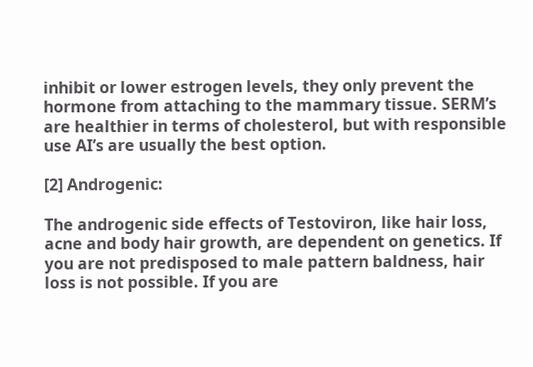inhibit or lower estrogen levels, they only prevent the hormone from attaching to the mammary tissue. SERM’s are healthier in terms of cholesterol, but with responsible use AI’s are usually the best option.

[2] Androgenic:

The androgenic side effects of Testoviron, like hair loss, acne and body hair growth, are dependent on genetics. If you are not predisposed to male pattern baldness, hair loss is not possible. If you are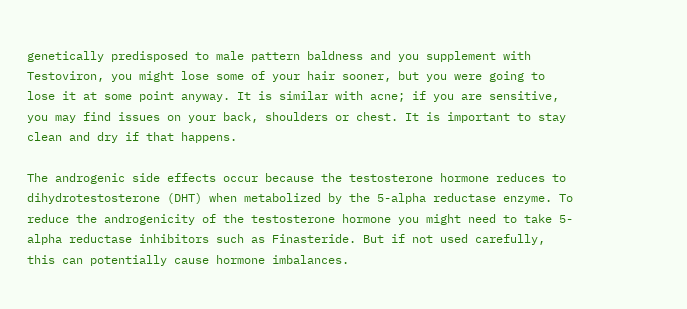genetically predisposed to male pattern baldness and you supplement with Testoviron, you might lose some of your hair sooner, but you were going to lose it at some point anyway. It is similar with acne; if you are sensitive, you may find issues on your back, shoulders or chest. It is important to stay clean and dry if that happens.

The androgenic side effects occur because the testosterone hormone reduces to dihydrotestosterone (DHT) when metabolized by the 5-alpha reductase enzyme. To reduce the androgenicity of the testosterone hormone you might need to take 5-alpha reductase inhibitors such as Finasteride. But if not used carefully, this can potentially cause hormone imbalances.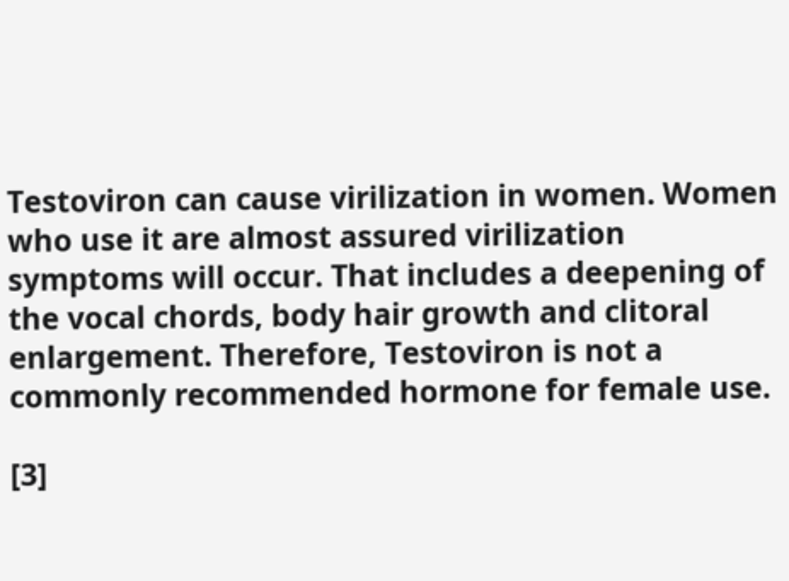Testoviron can cause virilization in women. Women who use it are almost assured virilization symptoms will occur. That includes a deepening of the vocal chords, body hair growth and clitoral enlargement. Therefore, Testoviron is not a commonly recommended hormone for female use.

[3]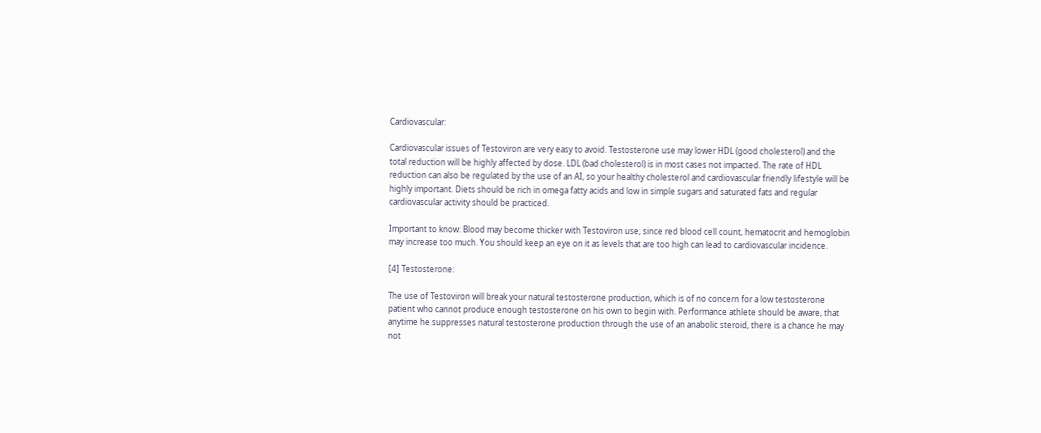Cardiovascular:

Cardiovascular issues of Testoviron are very easy to avoid. Testosterone use may lower HDL (good cholesterol) and the total reduction will be highly affected by dose. LDL (bad cholesterol) is in most cases not impacted. The rate of HDL reduction can also be regulated by the use of an AI, so your healthy cholesterol and cardiovascular friendly lifestyle will be highly important. Diets should be rich in omega fatty acids and low in simple sugars and saturated fats and regular cardiovascular activity should be practiced.

Important to know: Blood may become thicker with Testoviron use, since red blood cell count, hematocrit and hemoglobin may increase too much. You should keep an eye on it as levels that are too high can lead to cardiovascular incidence.

[4] Testosterone:

The use of Testoviron will break your natural testosterone production, which is of no concern for a low testosterone patient who cannot produce enough testosterone on his own to begin with. Performance athlete should be aware, that anytime he suppresses natural testosterone production through the use of an anabolic steroid, there is a chance he may not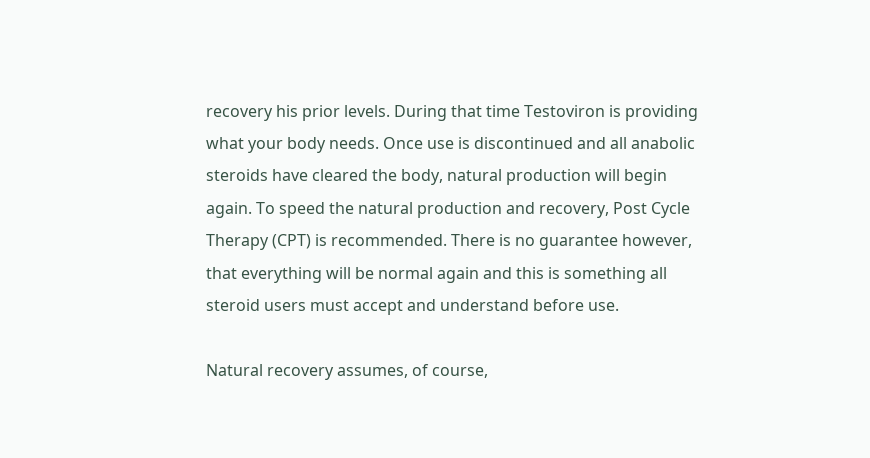recovery his prior levels. During that time Testoviron is providing what your body needs. Once use is discontinued and all anabolic steroids have cleared the body, natural production will begin again. To speed the natural production and recovery, Post Cycle Therapy (CPT) is recommended. There is no guarantee however, that everything will be normal again and this is something all steroid users must accept and understand before use.

Natural recovery assumes, of course,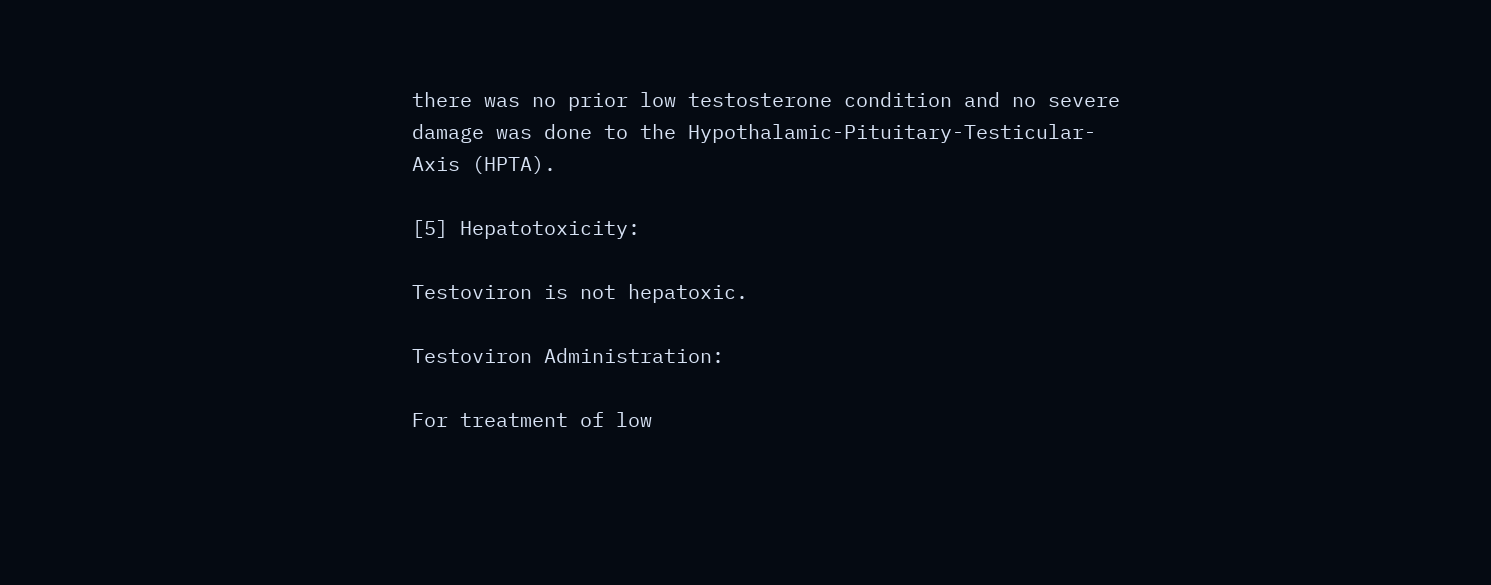there was no prior low testosterone condition and no severe damage was done to the Hypothalamic-Pituitary-Testicular-Axis (HPTA).

[5] Hepatotoxicity:

Testoviron is not hepatoxic.

Testoviron Administration:

For treatment of low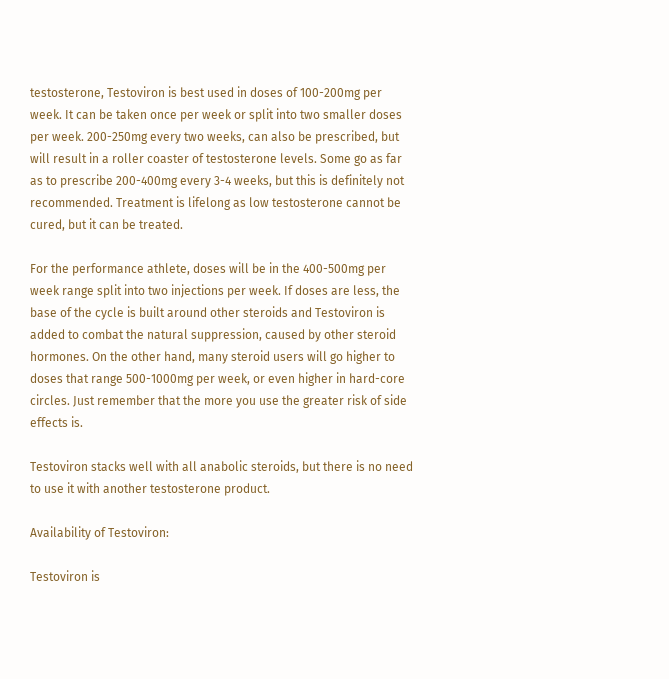testosterone, Testoviron is best used in doses of 100-200mg per week. It can be taken once per week or split into two smaller doses per week. 200-250mg every two weeks, can also be prescribed, but will result in a roller coaster of testosterone levels. Some go as far as to prescribe 200-400mg every 3-4 weeks, but this is definitely not recommended. Treatment is lifelong as low testosterone cannot be cured, but it can be treated.

For the performance athlete, doses will be in the 400-500mg per week range split into two injections per week. If doses are less, the base of the cycle is built around other steroids and Testoviron is added to combat the natural suppression, caused by other steroid hormones. On the other hand, many steroid users will go higher to doses that range 500-1000mg per week, or even higher in hard-core circles. Just remember that the more you use the greater risk of side effects is.

Testoviron stacks well with all anabolic steroids, but there is no need to use it with another testosterone product.

Availability of Testoviron:

Testoviron is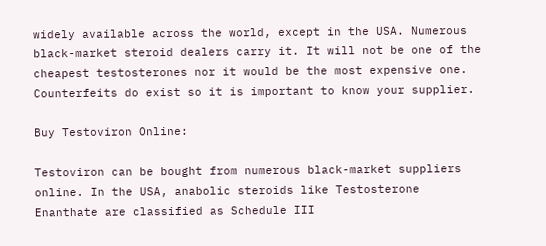widely available across the world, except in the USA. Numerous black-market steroid dealers carry it. It will not be one of the cheapest testosterones nor it would be the most expensive one. Counterfeits do exist so it is important to know your supplier.

Buy Testoviron Online:

Testoviron can be bought from numerous black-market suppliers online. In the USA, anabolic steroids like Testosterone Enanthate are classified as Schedule III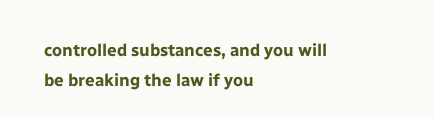controlled substances, and you will be breaking the law if you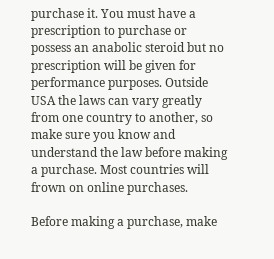purchase it. You must have a prescription to purchase or possess an anabolic steroid but no prescription will be given for performance purposes. Outside USA the laws can vary greatly from one country to another, so make sure you know and understand the law before making a purchase. Most countries will frown on online purchases.

Before making a purchase, make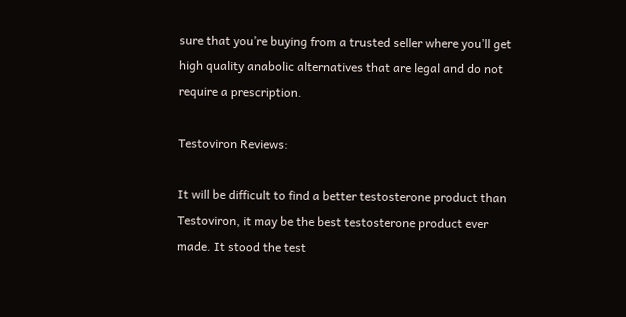sure that you’re buying from a trusted seller where you’ll get high quality anabolic alternatives that are legal and do not require a prescription.

Testoviron Reviews:

It will be difficult to find a better testosterone product than Testoviron, it may be the best testosterone product ever made. It stood the test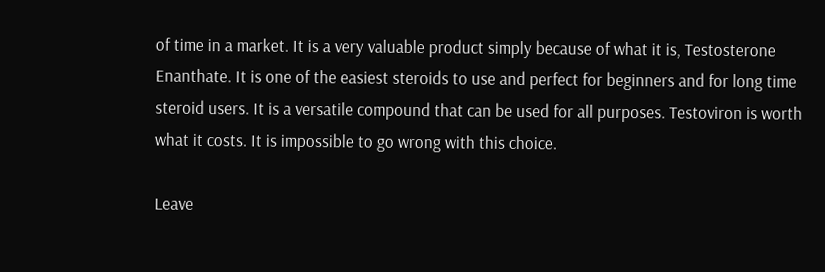of time in a market. It is a very valuable product simply because of what it is, Testosterone Enanthate. It is one of the easiest steroids to use and perfect for beginners and for long time steroid users. It is a versatile compound that can be used for all purposes. Testoviron is worth what it costs. It is impossible to go wrong with this choice.

Leave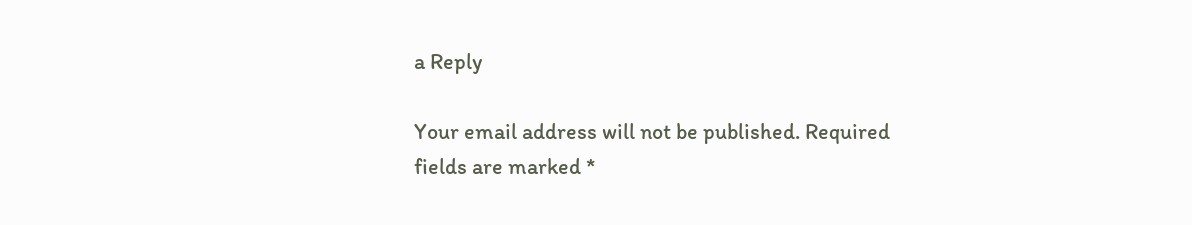a Reply

Your email address will not be published. Required fields are marked *